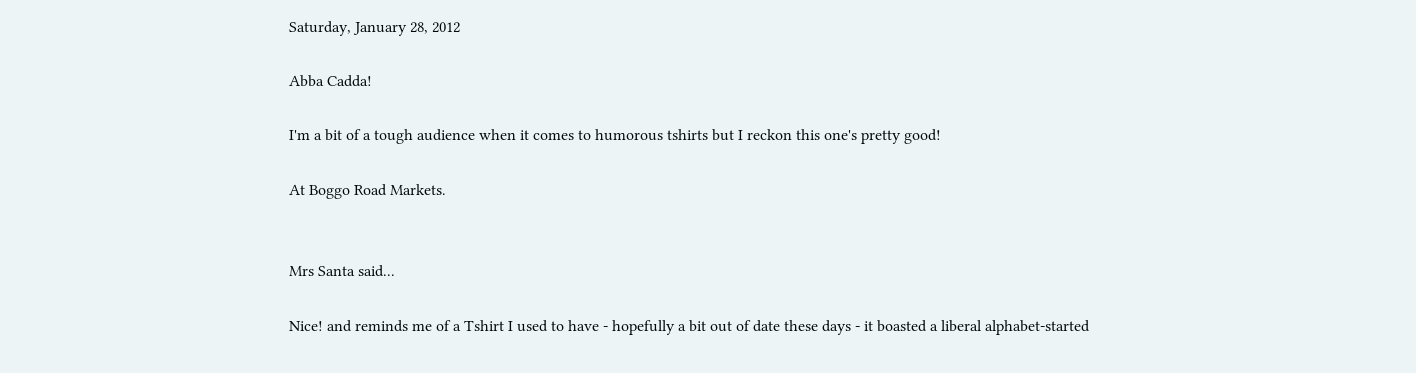Saturday, January 28, 2012

Abba Cadda!

I'm a bit of a tough audience when it comes to humorous tshirts but I reckon this one's pretty good!

At Boggo Road Markets.


Mrs Santa said...

Nice! and reminds me of a Tshirt I used to have - hopefully a bit out of date these days - it boasted a liberal alphabet-started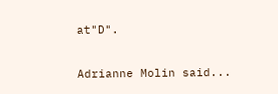at"D".

Adrianne Molin said...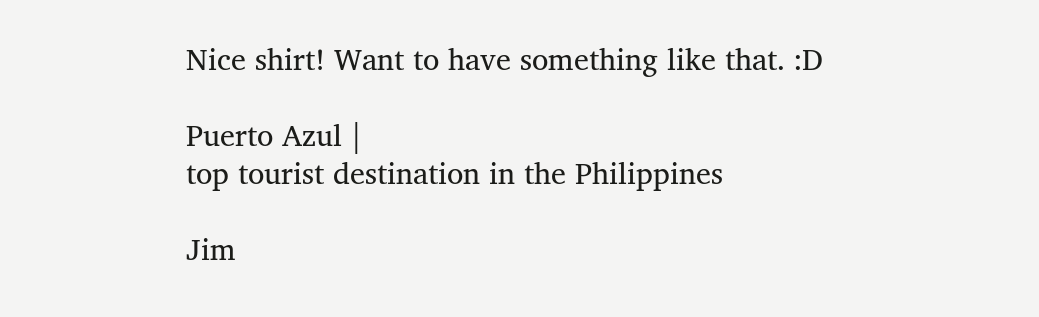Nice shirt! Want to have something like that. :D

Puerto Azul |
top tourist destination in the Philippines

Jim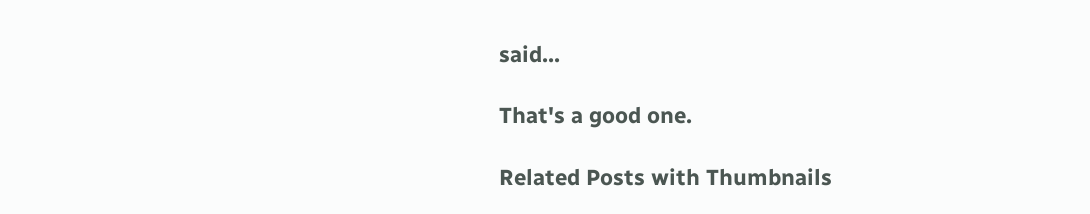said...

That's a good one.

Related Posts with Thumbnails